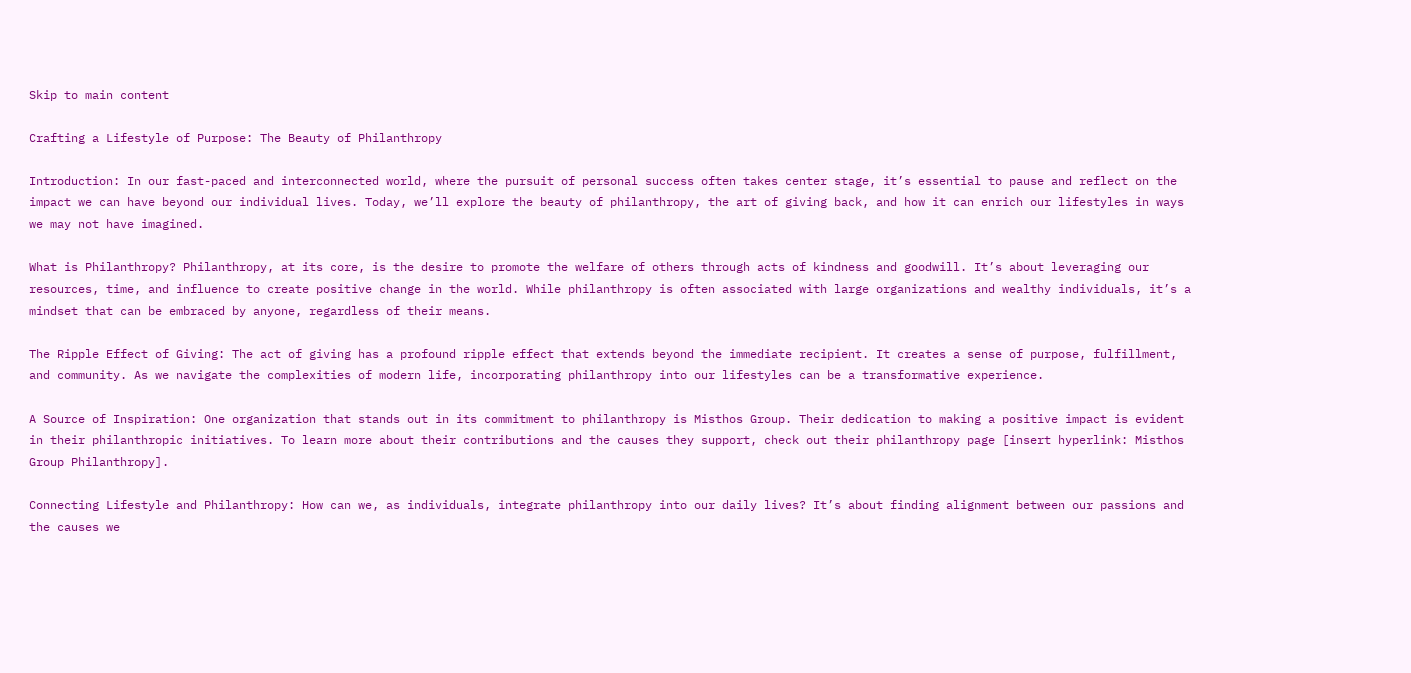Skip to main content

Crafting a Lifestyle of Purpose: The Beauty of Philanthropy

Introduction: In our fast-paced and interconnected world, where the pursuit of personal success often takes center stage, it’s essential to pause and reflect on the impact we can have beyond our individual lives. Today, we’ll explore the beauty of philanthropy, the art of giving back, and how it can enrich our lifestyles in ways we may not have imagined.

What is Philanthropy? Philanthropy, at its core, is the desire to promote the welfare of others through acts of kindness and goodwill. It’s about leveraging our resources, time, and influence to create positive change in the world. While philanthropy is often associated with large organizations and wealthy individuals, it’s a mindset that can be embraced by anyone, regardless of their means.

The Ripple Effect of Giving: The act of giving has a profound ripple effect that extends beyond the immediate recipient. It creates a sense of purpose, fulfillment, and community. As we navigate the complexities of modern life, incorporating philanthropy into our lifestyles can be a transformative experience.

A Source of Inspiration: One organization that stands out in its commitment to philanthropy is Misthos Group. Their dedication to making a positive impact is evident in their philanthropic initiatives. To learn more about their contributions and the causes they support, check out their philanthropy page [insert hyperlink: Misthos Group Philanthropy].

Connecting Lifestyle and Philanthropy: How can we, as individuals, integrate philanthropy into our daily lives? It’s about finding alignment between our passions and the causes we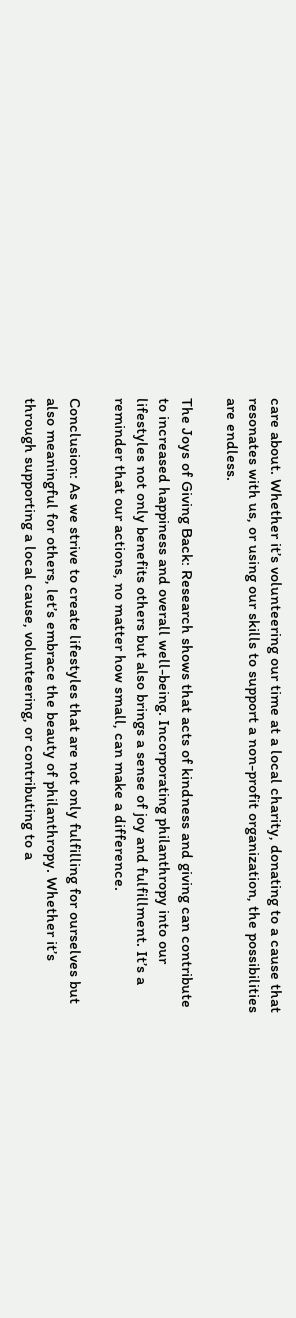care about. Whether it’s volunteering our time at a local charity, donating to a cause that resonates with us, or using our skills to support a non-profit organization, the possibilities are endless.

The Joys of Giving Back: Research shows that acts of kindness and giving can contribute to increased happiness and overall well-being. Incorporating philanthropy into our lifestyles not only benefits others but also brings a sense of joy and fulfillment. It’s a reminder that our actions, no matter how small, can make a difference.

Conclusion: As we strive to create lifestyles that are not only fulfilling for ourselves but also meaningful for others, let’s embrace the beauty of philanthropy. Whether it’s through supporting a local cause, volunteering, or contributing to a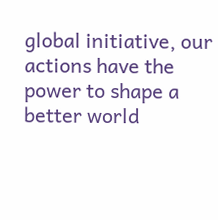global initiative, our actions have the power to shape a better world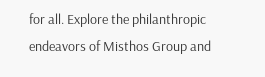for all. Explore the philanthropic endeavors of Misthos Group and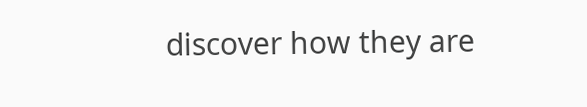discover how they are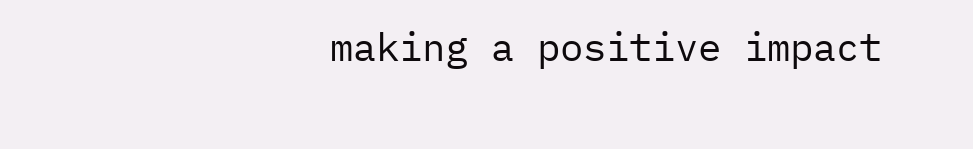making a positive impact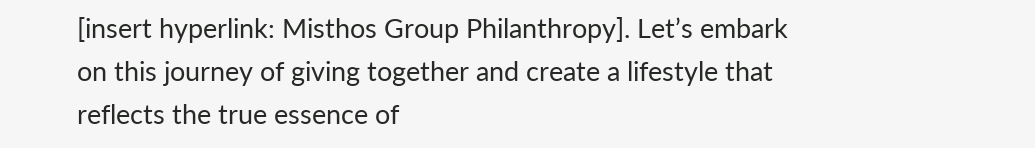[insert hyperlink: Misthos Group Philanthropy]. Let’s embark on this journey of giving together and create a lifestyle that reflects the true essence of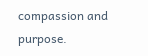compassion and purpose.